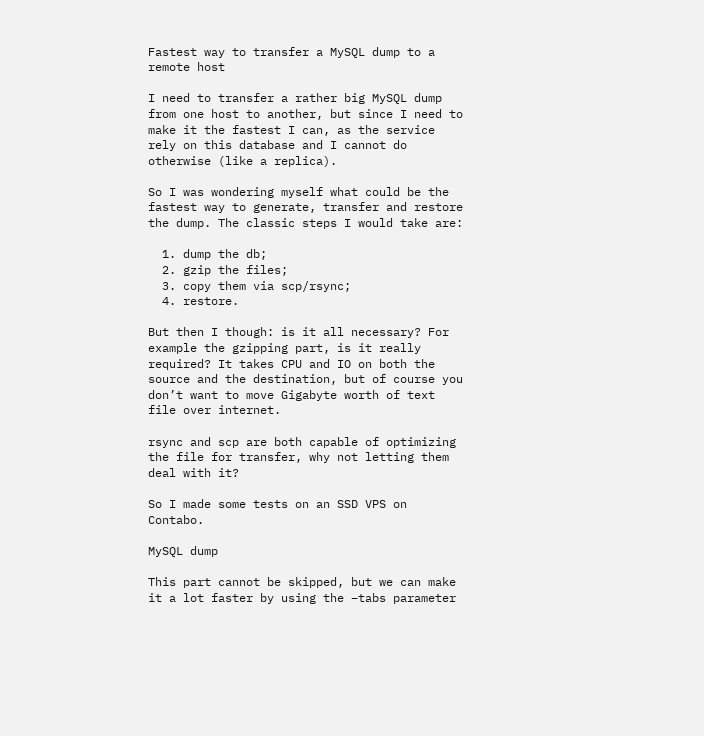Fastest way to transfer a MySQL dump to a remote host

I need to transfer a rather big MySQL dump from one host to another, but since I need to make it the fastest I can, as the service rely on this database and I cannot do otherwise (like a replica).

So I was wondering myself what could be the fastest way to generate, transfer and restore the dump. The classic steps I would take are:

  1. dump the db;
  2. gzip the files;
  3. copy them via scp/rsync;
  4. restore.

But then I though: is it all necessary? For example the gzipping part, is it really required? It takes CPU and IO on both the source and the destination, but of course you don’t want to move Gigabyte worth of text file over internet.

rsync and scp are both capable of optimizing the file for transfer, why not letting them deal with it?

So I made some tests on an SSD VPS on Contabo.

MySQL dump

This part cannot be skipped, but we can make it a lot faster by using the –tabs parameter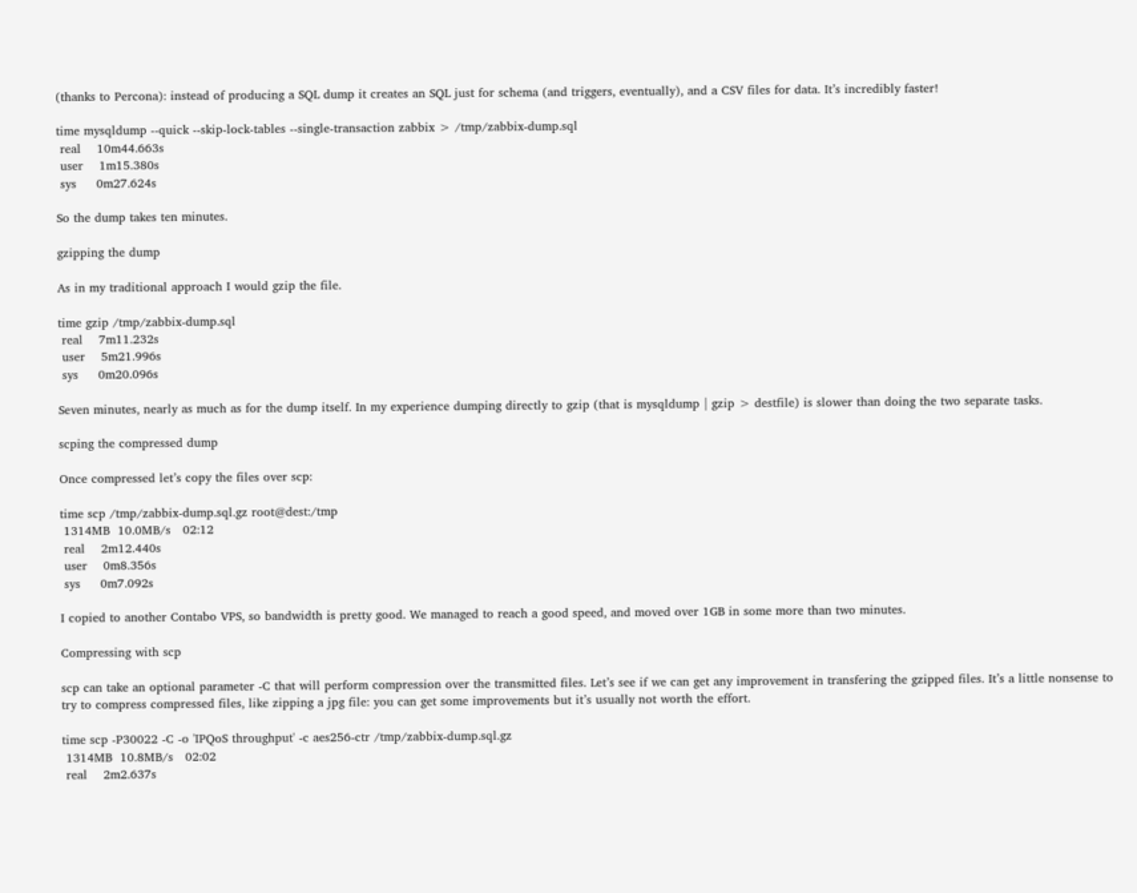(thanks to Percona): instead of producing a SQL dump it creates an SQL just for schema (and triggers, eventually), and a CSV files for data. It’s incredibly faster!

time mysqldump --quick --skip-lock-tables --single-transaction zabbix > /tmp/zabbix-dump.sql
 real    10m44.663s
 user    1m15.380s
 sys     0m27.624s

So the dump takes ten minutes.

gzipping the dump

As in my traditional approach I would gzip the file.

time gzip /tmp/zabbix-dump.sql
 real    7m11.232s
 user    5m21.996s
 sys     0m20.096s

Seven minutes, nearly as much as for the dump itself. In my experience dumping directly to gzip (that is mysqldump | gzip > destfile) is slower than doing the two separate tasks.

scping the compressed dump

Once compressed let’s copy the files over scp:

time scp /tmp/zabbix-dump.sql.gz root@dest:/tmp
 1314MB  10.0MB/s   02:12
 real    2m12.440s
 user    0m8.356s
 sys     0m7.092s

I copied to another Contabo VPS, so bandwidth is pretty good. We managed to reach a good speed, and moved over 1GB in some more than two minutes.

Compressing with scp

scp can take an optional parameter -C that will perform compression over the transmitted files. Let’s see if we can get any improvement in transfering the gzipped files. It’s a little nonsense to try to compress compressed files, like zipping a jpg file: you can get some improvements but it’s usually not worth the effort.

time scp -P30022 -C -o 'IPQoS throughput' -c aes256-ctr /tmp/zabbix-dump.sql.gz
 1314MB  10.8MB/s   02:02
 real    2m2.637s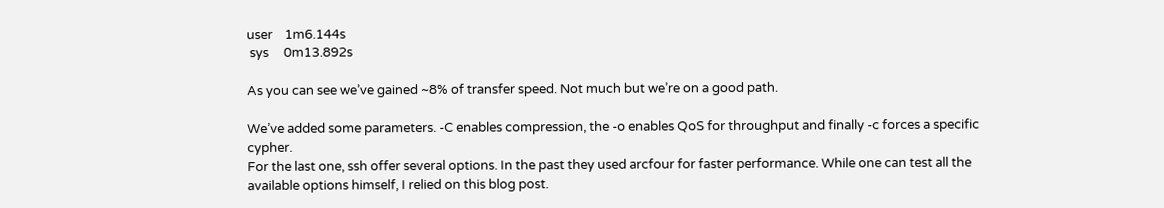user    1m6.144s
 sys     0m13.892s

As you can see we’ve gained ~8% of transfer speed. Not much but we’re on a good path.

We’ve added some parameters. -C enables compression, the -o enables QoS for throughput and finally -c forces a specific cypher.
For the last one, ssh offer several options. In the past they used arcfour for faster performance. While one can test all the available options himself, I relied on this blog post.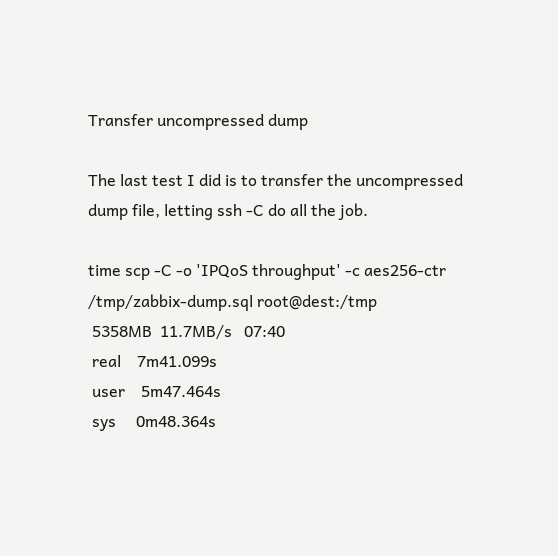Transfer uncompressed dump

The last test I did is to transfer the uncompressed dump file, letting ssh -C do all the job.

time scp -C -o 'IPQoS throughput' -c aes256-ctr /tmp/zabbix-dump.sql root@dest:/tmp
 5358MB  11.7MB/s   07:40
 real    7m41.099s
 user    5m47.464s
 sys     0m48.364s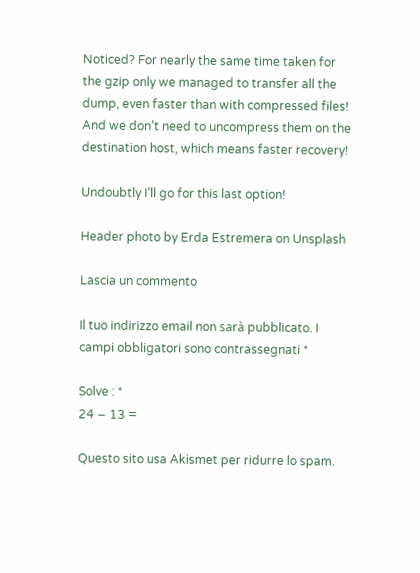Noticed? For nearly the same time taken for the gzip only we managed to transfer all the dump, even faster than with compressed files! And we don’t need to uncompress them on the destination host, which means faster recovery!

Undoubtly I’ll go for this last option!

Header photo by Erda Estremera on Unsplash

Lascia un commento

Il tuo indirizzo email non sarà pubblicato. I campi obbligatori sono contrassegnati *

Solve : *
24 − 13 =

Questo sito usa Akismet per ridurre lo spam.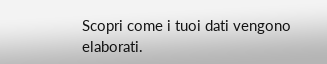Scopri come i tuoi dati vengono elaborati.